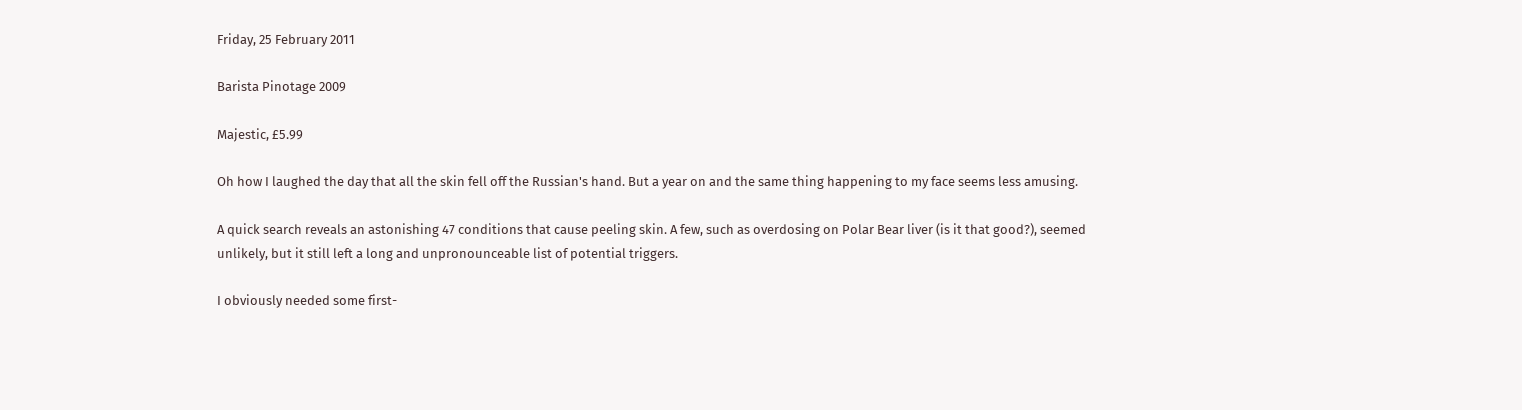Friday, 25 February 2011

Barista Pinotage 2009

Majestic, £5.99

Oh how I laughed the day that all the skin fell off the Russian's hand. But a year on and the same thing happening to my face seems less amusing.

A quick search reveals an astonishing 47 conditions that cause peeling skin. A few, such as overdosing on Polar Bear liver (is it that good?), seemed unlikely, but it still left a long and unpronounceable list of potential triggers.

I obviously needed some first-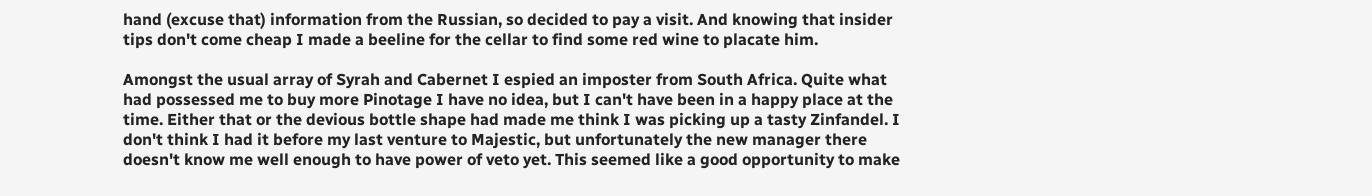hand (excuse that) information from the Russian, so decided to pay a visit. And knowing that insider tips don't come cheap I made a beeline for the cellar to find some red wine to placate him.

Amongst the usual array of Syrah and Cabernet I espied an imposter from South Africa. Quite what had possessed me to buy more Pinotage I have no idea, but I can't have been in a happy place at the time. Either that or the devious bottle shape had made me think I was picking up a tasty Zinfandel. I don't think I had it before my last venture to Majestic, but unfortunately the new manager there doesn't know me well enough to have power of veto yet. This seemed like a good opportunity to make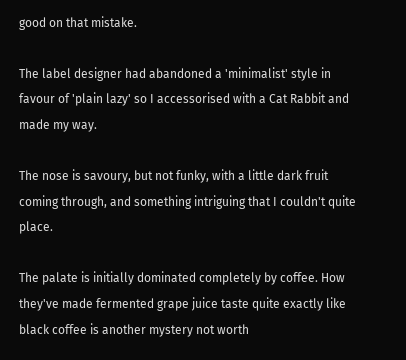good on that mistake.

The label designer had abandoned a 'minimalist' style in favour of 'plain lazy' so I accessorised with a Cat Rabbit and made my way.

The nose is savoury, but not funky, with a little dark fruit coming through, and something intriguing that I couldn't quite place.

The palate is initially dominated completely by coffee. How they've made fermented grape juice taste quite exactly like black coffee is another mystery not worth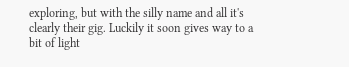exploring, but with the silly name and all it's clearly their gig. Luckily it soon gives way to a bit of light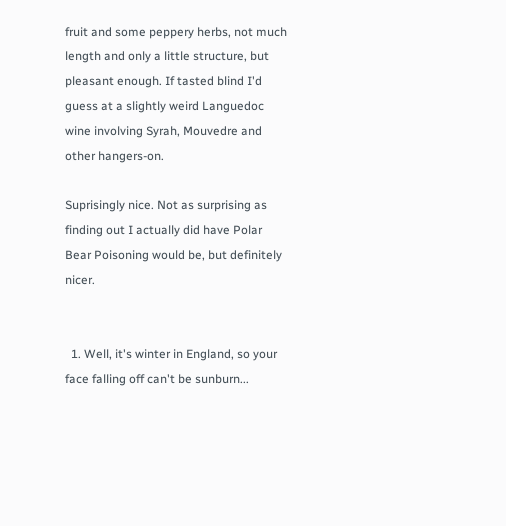fruit and some peppery herbs, not much length and only a little structure, but pleasant enough. If tasted blind I'd guess at a slightly weird Languedoc wine involving Syrah, Mouvedre and other hangers-on.

Suprisingly nice. Not as surprising as finding out I actually did have Polar Bear Poisoning would be, but definitely nicer.


  1. Well, it's winter in England, so your face falling off can't be sunburn...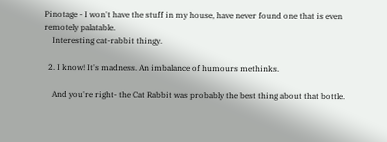Pinotage - I won't have the stuff in my house, have never found one that is even remotely palatable.
    Interesting cat-rabbit thingy.

  2. I know! It's madness. An imbalance of humours methinks.

    And you're right- the Cat Rabbit was probably the best thing about that bottle.